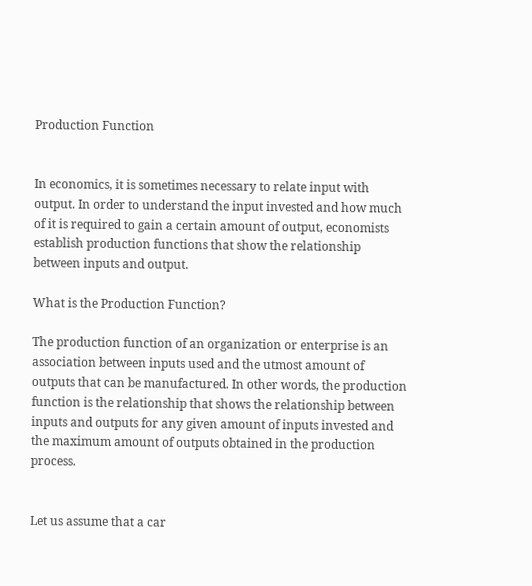Production Function


In economics, it is sometimes necessary to relate input with output. In order to understand the input invested and how much of it is required to gain a certain amount of output, economists establish production functions that show the relationship between inputs and output.

What is the Production Function?

The production function of an organization or enterprise is an association between inputs used and the utmost amount of outputs that can be manufactured. In other words, the production function is the relationship that shows the relationship between inputs and outputs for any given amount of inputs invested and the maximum amount of outputs obtained in the production process.


Let us assume that a car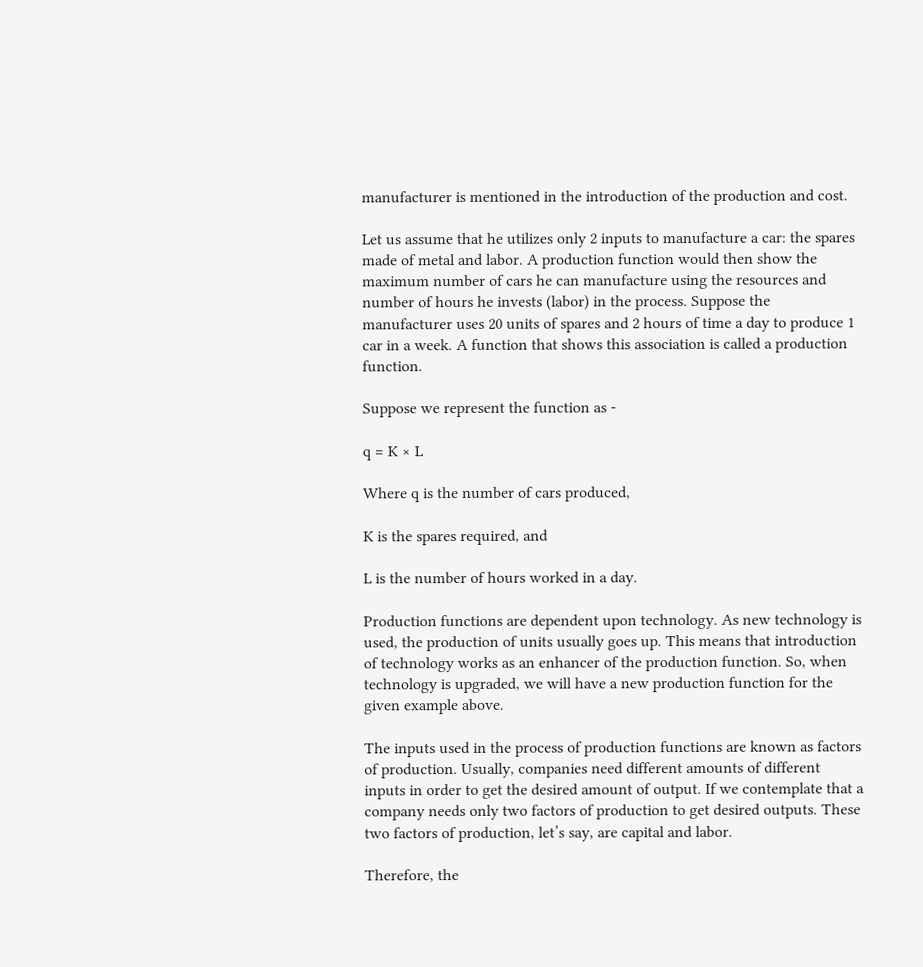manufacturer is mentioned in the introduction of the production and cost.

Let us assume that he utilizes only 2 inputs to manufacture a car: the spares made of metal and labor. A production function would then show the maximum number of cars he can manufacture using the resources and number of hours he invests (labor) in the process. Suppose the manufacturer uses 20 units of spares and 2 hours of time a day to produce 1 car in a week. A function that shows this association is called a production function.

Suppose we represent the function as -

q = K × L

Where q is the number of cars produced,

K is the spares required, and

L is the number of hours worked in a day.

Production functions are dependent upon technology. As new technology is used, the production of units usually goes up. This means that introduction of technology works as an enhancer of the production function. So, when technology is upgraded, we will have a new production function for the given example above.

The inputs used in the process of production functions are known as factors of production. Usually, companies need different amounts of different inputs in order to get the desired amount of output. If we contemplate that a company needs only two factors of production to get desired outputs. These two factors of production, let’s say, are capital and labor.

Therefore, the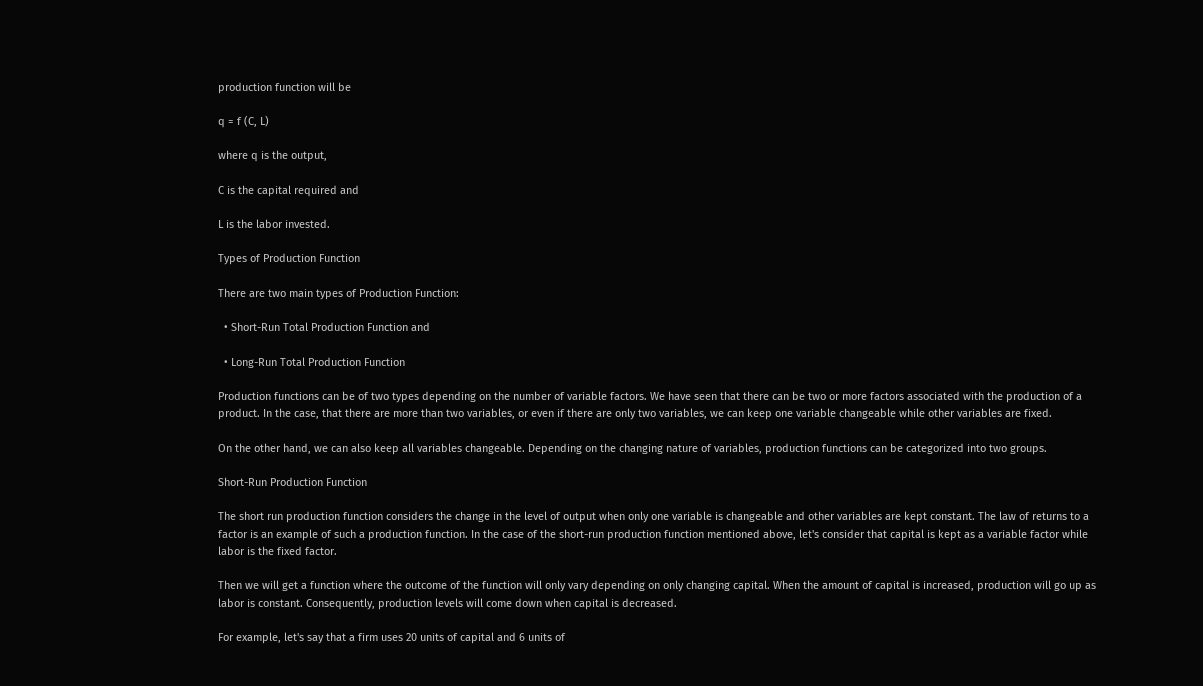production function will be

q = f (C, L)

where q is the output,

C is the capital required and

L is the labor invested.

Types of Production Function

There are two main types of Production Function:

  • Short-Run Total Production Function and

  • Long-Run Total Production Function

Production functions can be of two types depending on the number of variable factors. We have seen that there can be two or more factors associated with the production of a product. In the case, that there are more than two variables, or even if there are only two variables, we can keep one variable changeable while other variables are fixed.

On the other hand, we can also keep all variables changeable. Depending on the changing nature of variables, production functions can be categorized into two groups.

Short-Run Production Function

The short run production function considers the change in the level of output when only one variable is changeable and other variables are kept constant. The law of returns to a factor is an example of such a production function. In the case of the short-run production function mentioned above, let's consider that capital is kept as a variable factor while labor is the fixed factor.

Then we will get a function where the outcome of the function will only vary depending on only changing capital. When the amount of capital is increased, production will go up as labor is constant. Consequently, production levels will come down when capital is decreased.

For example, let's say that a firm uses 20 units of capital and 6 units of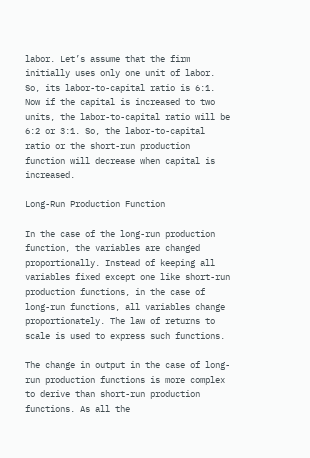labor. Let’s assume that the firm initially uses only one unit of labor. So, its labor-to-capital ratio is 6:1. Now if the capital is increased to two units, the labor-to-capital ratio will be 6:2 or 3:1. So, the labor-to-capital ratio or the short-run production function will decrease when capital is increased.

Long-Run Production Function

In the case of the long-run production function, the variables are changed proportionally. Instead of keeping all variables fixed except one like short-run production functions, in the case of long-run functions, all variables change proportionately. The law of returns to scale is used to express such functions.

The change in output in the case of long-run production functions is more complex to derive than short-run production functions. As all the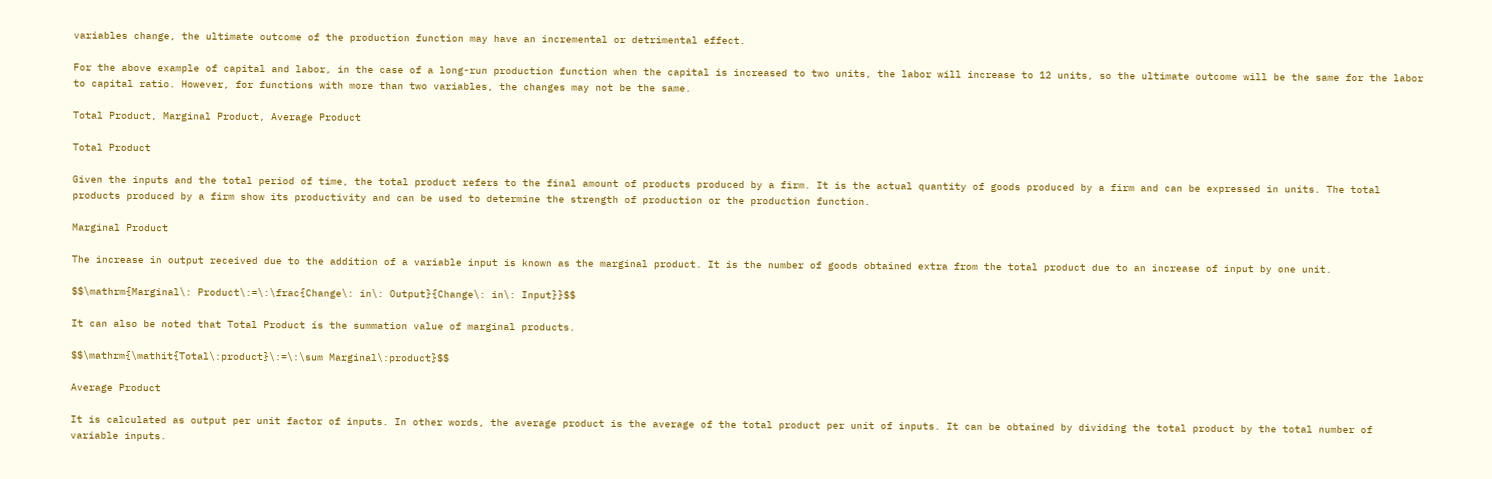variables change, the ultimate outcome of the production function may have an incremental or detrimental effect.

For the above example of capital and labor, in the case of a long-run production function when the capital is increased to two units, the labor will increase to 12 units, so the ultimate outcome will be the same for the labor to capital ratio. However, for functions with more than two variables, the changes may not be the same.

Total Product, Marginal Product, Average Product

Total Product

Given the inputs and the total period of time, the total product refers to the final amount of products produced by a firm. It is the actual quantity of goods produced by a firm and can be expressed in units. The total products produced by a firm show its productivity and can be used to determine the strength of production or the production function.

Marginal Product

The increase in output received due to the addition of a variable input is known as the marginal product. It is the number of goods obtained extra from the total product due to an increase of input by one unit.

$$\mathrm{Marginal\: Product\:=\:\frac{Change\: in\: Output}{Change\: in\: Input}}$$

It can also be noted that Total Product is the summation value of marginal products.

$$\mathrm{\mathit{Total\:product}\:=\:\sum Marginal\:product}$$

Average Product

It is calculated as output per unit factor of inputs. In other words, the average product is the average of the total product per unit of inputs. It can be obtained by dividing the total product by the total number of variable inputs.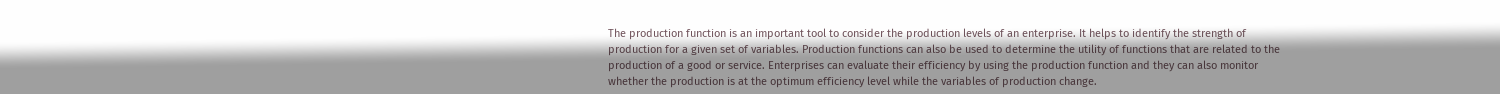The production function is an important tool to consider the production levels of an enterprise. It helps to identify the strength of production for a given set of variables. Production functions can also be used to determine the utility of functions that are related to the production of a good or service. Enterprises can evaluate their efficiency by using the production function and they can also monitor whether the production is at the optimum efficiency level while the variables of production change.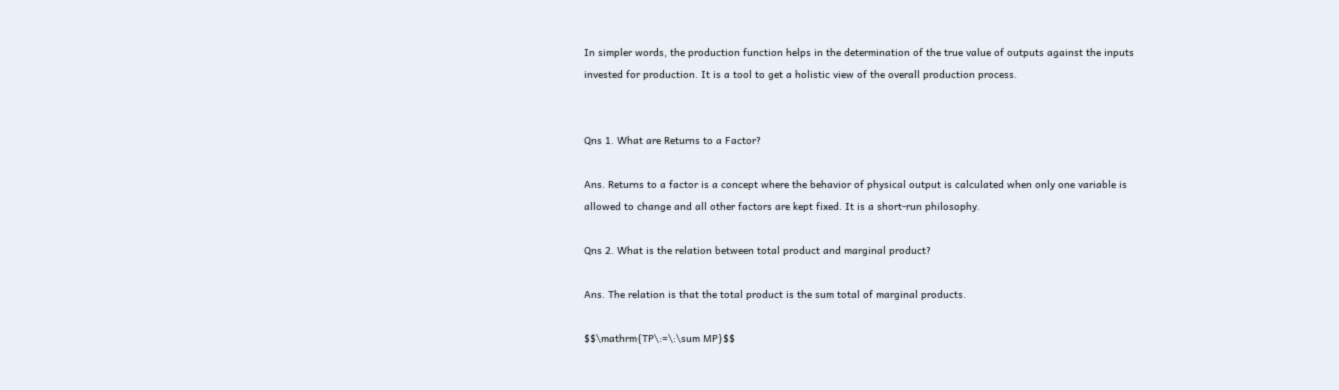In simpler words, the production function helps in the determination of the true value of outputs against the inputs invested for production. It is a tool to get a holistic view of the overall production process.


Qns 1. What are Returns to a Factor?

Ans. Returns to a factor is a concept where the behavior of physical output is calculated when only one variable is allowed to change and all other factors are kept fixed. It is a short-run philosophy.

Qns 2. What is the relation between total product and marginal product?

Ans. The relation is that the total product is the sum total of marginal products.

$$\mathrm{TP\:=\:\sum MP}$$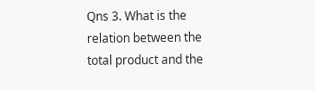Qns 3. What is the relation between the total product and the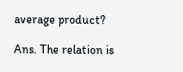average product?

Ans. The relation is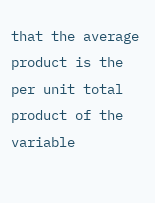that the average product is the per unit total product of the variable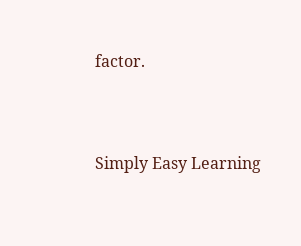factor.




Simply Easy Learning